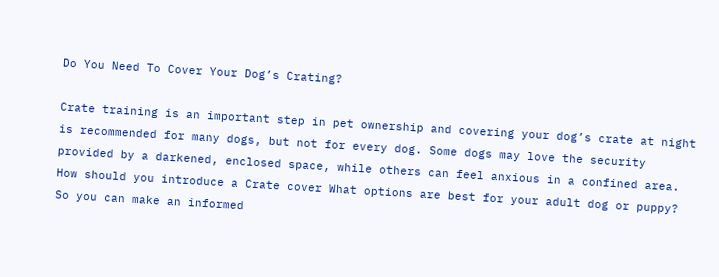Do You Need To Cover Your Dog’s Crating?

Crate training is an important step in pet ownership and covering your dog’s crate at night is recommended for many dogs, but not for every dog. Some dogs may love the security provided by a darkened, enclosed space, while others can feel anxious in a confined area. How should you introduce a Crate cover What options are best for your adult dog or puppy? So you can make an informed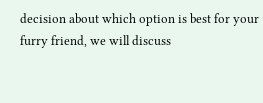decision about which option is best for your furry friend, we will discuss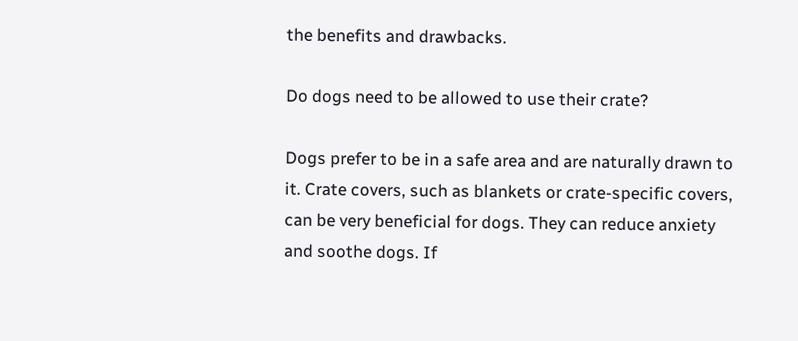the benefits and drawbacks.

Do dogs need to be allowed to use their crate?

Dogs prefer to be in a safe area and are naturally drawn to it. Crate covers, such as blankets or crate-specific covers, can be very beneficial for dogs. They can reduce anxiety and soothe dogs. If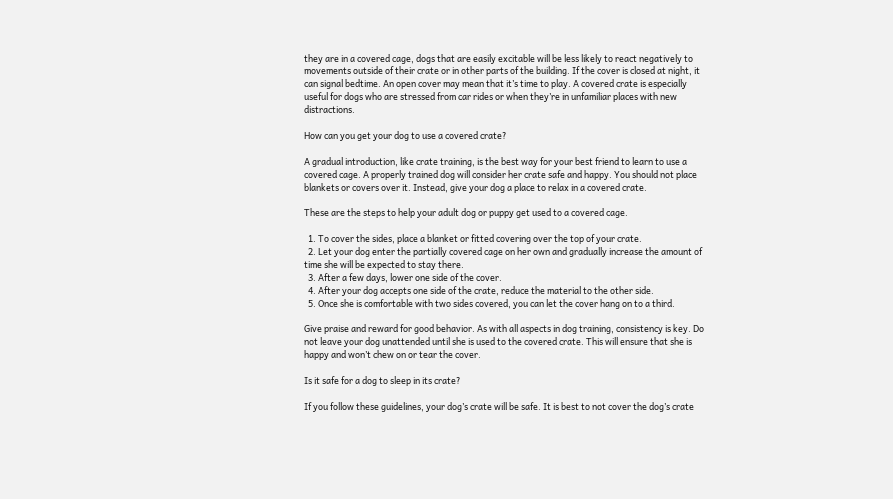they are in a covered cage, dogs that are easily excitable will be less likely to react negatively to movements outside of their crate or in other parts of the building. If the cover is closed at night, it can signal bedtime. An open cover may mean that it’s time to play. A covered crate is especially useful for dogs who are stressed from car rides or when they’re in unfamiliar places with new distractions.

How can you get your dog to use a covered crate?

A gradual introduction, like crate training, is the best way for your best friend to learn to use a covered cage. A properly trained dog will consider her crate safe and happy. You should not place blankets or covers over it. Instead, give your dog a place to relax in a covered crate.

These are the steps to help your adult dog or puppy get used to a covered cage.

  1. To cover the sides, place a blanket or fitted covering over the top of your crate.
  2. Let your dog enter the partially covered cage on her own and gradually increase the amount of time she will be expected to stay there.
  3. After a few days, lower one side of the cover.
  4. After your dog accepts one side of the crate, reduce the material to the other side.
  5. Once she is comfortable with two sides covered, you can let the cover hang on to a third.

Give praise and reward for good behavior. As with all aspects in dog training, consistency is key. Do not leave your dog unattended until she is used to the covered crate. This will ensure that she is happy and won’t chew on or tear the cover.

Is it safe for a dog to sleep in its crate?

If you follow these guidelines, your dog’s crate will be safe. It is best to not cover the dog’s crate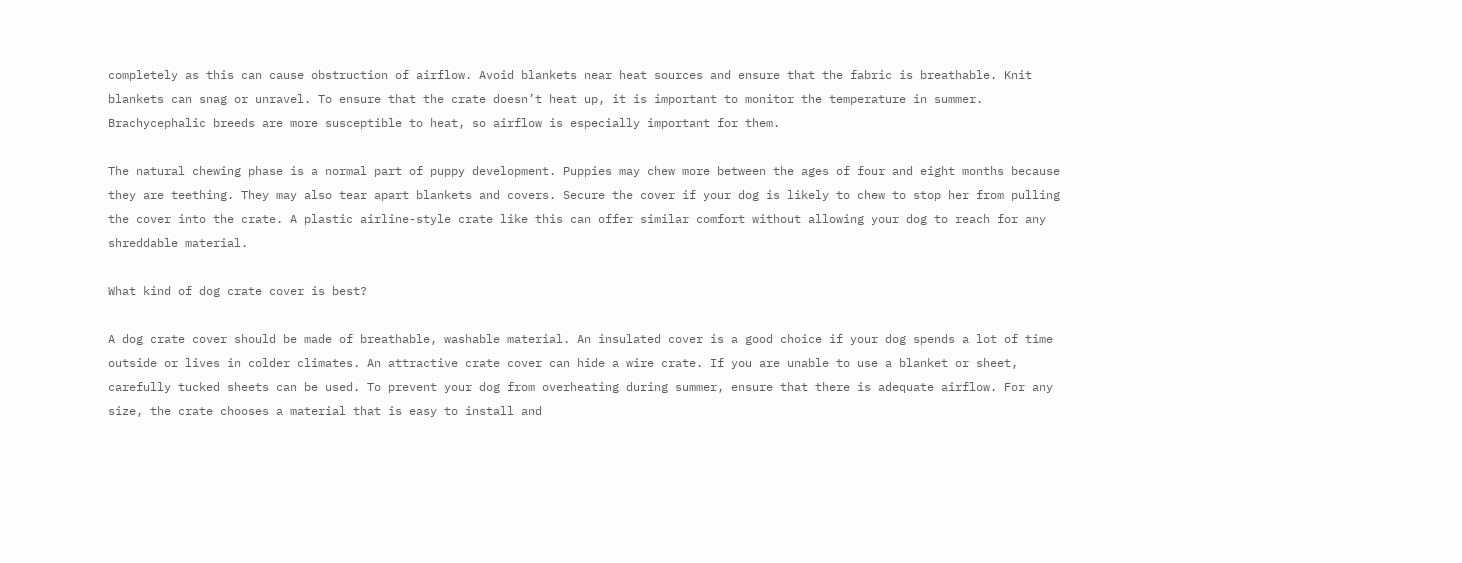completely as this can cause obstruction of airflow. Avoid blankets near heat sources and ensure that the fabric is breathable. Knit blankets can snag or unravel. To ensure that the crate doesn’t heat up, it is important to monitor the temperature in summer. Brachycephalic breeds are more susceptible to heat, so airflow is especially important for them.

The natural chewing phase is a normal part of puppy development. Puppies may chew more between the ages of four and eight months because they are teething. They may also tear apart blankets and covers. Secure the cover if your dog is likely to chew to stop her from pulling the cover into the crate. A plastic airline-style crate like this can offer similar comfort without allowing your dog to reach for any shreddable material.

What kind of dog crate cover is best?

A dog crate cover should be made of breathable, washable material. An insulated cover is a good choice if your dog spends a lot of time outside or lives in colder climates. An attractive crate cover can hide a wire crate. If you are unable to use a blanket or sheet, carefully tucked sheets can be used. To prevent your dog from overheating during summer, ensure that there is adequate airflow. For any size, the crate chooses a material that is easy to install and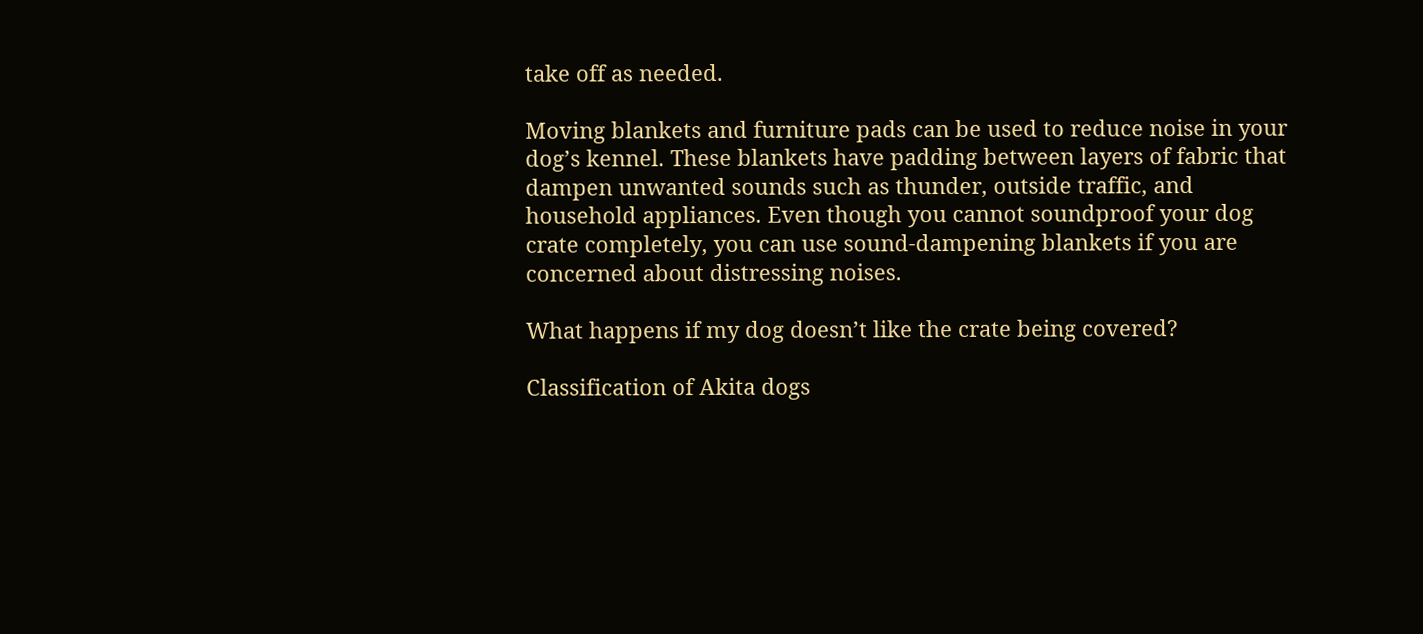take off as needed.

Moving blankets and furniture pads can be used to reduce noise in your dog’s kennel. These blankets have padding between layers of fabric that dampen unwanted sounds such as thunder, outside traffic, and household appliances. Even though you cannot soundproof your dog crate completely, you can use sound-dampening blankets if you are concerned about distressing noises.

What happens if my dog doesn’t like the crate being covered?

Classification of Akita dogs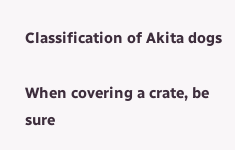Classification of Akita dogs

When covering a crate, be sure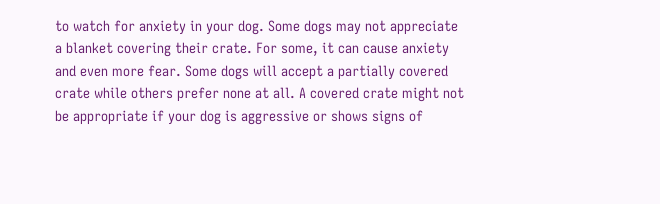to watch for anxiety in your dog. Some dogs may not appreciate a blanket covering their crate. For some, it can cause anxiety and even more fear. Some dogs will accept a partially covered crate while others prefer none at all. A covered crate might not be appropriate if your dog is aggressive or shows signs of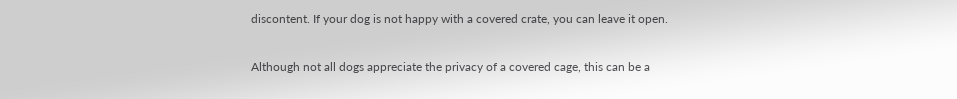discontent. If your dog is not happy with a covered crate, you can leave it open.

Although not all dogs appreciate the privacy of a covered cage, this can be a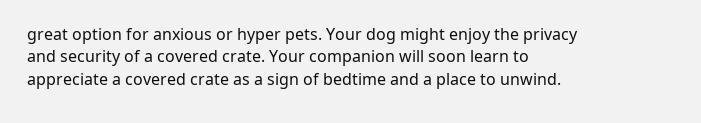great option for anxious or hyper pets. Your dog might enjoy the privacy and security of a covered crate. Your companion will soon learn to appreciate a covered crate as a sign of bedtime and a place to unwind.